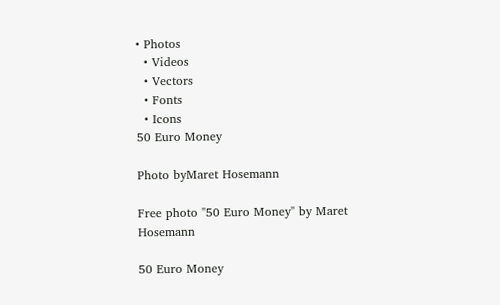• Photos
  • Videos
  • Vectors
  • Fonts
  • Icons
50 Euro Money

Photo byMaret Hosemann

Free photo "50 Euro Money" by Maret Hosemann

50 Euro Money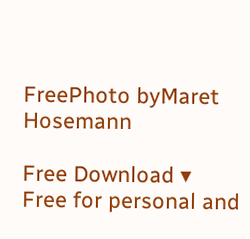FreePhoto byMaret Hosemann

Free Download ▾
Free for personal and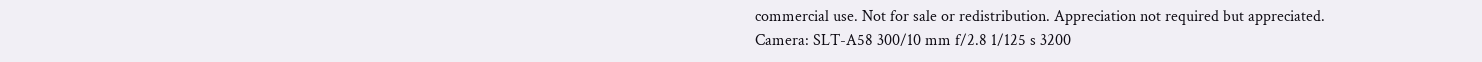commercial use. Not for sale or redistribution. Appreciation not required but appreciated.
Camera: SLT-A58 300/10 mm f/2.8 1/125 s 3200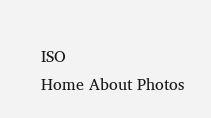ISO
Home About Photos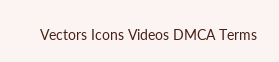Vectors Icons Videos DMCA Terms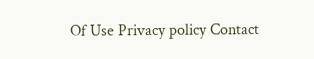Of Use Privacy policy Contact